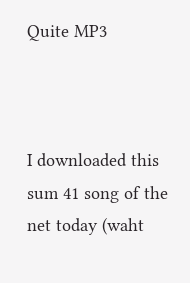Quite MP3



I downloaded this sum 41 song of the net today (waht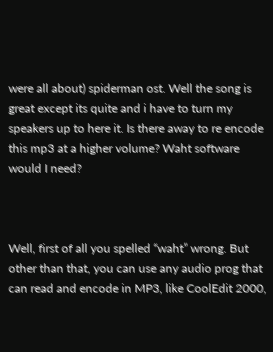were all about) spiderman ost. Well the song is great except its quite and i have to turn my speakers up to here it. Is there away to re encode this mp3 at a higher volume? Waht software would I need?



Well, first of all you spelled “waht” wrong. But other than that, you can use any audio prog that can read and encode in MP3, like CoolEdit 2000,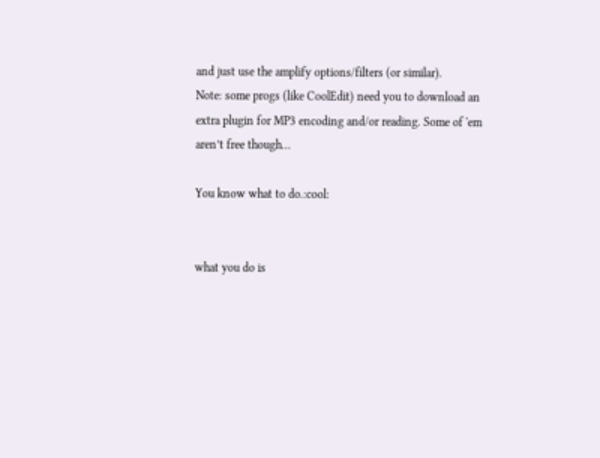and just use the amplify options/filters (or similar).
Note: some progs (like CoolEdit) need you to download an extra plugin for MP3 encoding and/or reading. Some of 'em aren’t free though…

You know what to do.:cool:


what you do is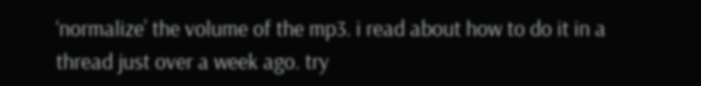‘normalize’ the volume of the mp3. i read about how to do it in a thread just over a week ago. try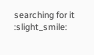searching for it :slight_smile: